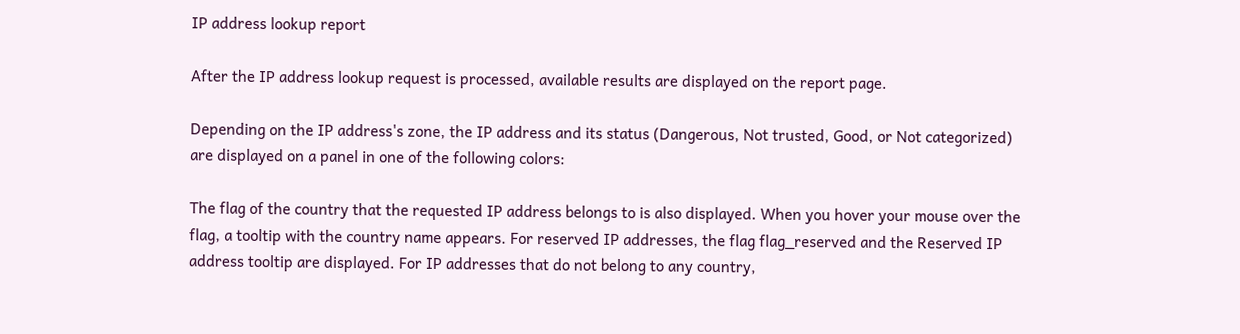IP address lookup report

After the IP address lookup request is processed, available results are displayed on the report page.

Depending on the IP address's zone, the IP address and its status (Dangerous, Not trusted, Good, or Not categorized) are displayed on a panel in one of the following colors:

The flag of the country that the requested IP address belongs to is also displayed. When you hover your mouse over the flag, a tooltip with the country name appears. For reserved IP addresses, the flag flag_reserved and the Reserved IP address tooltip are displayed. For IP addresses that do not belong to any country,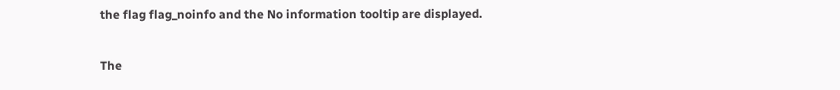the flag flag_noinfo and the No information tooltip are displayed.

The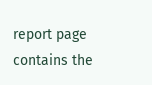report page contains the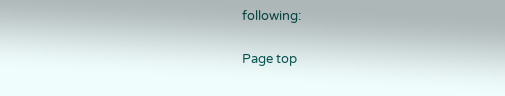following:

Page top